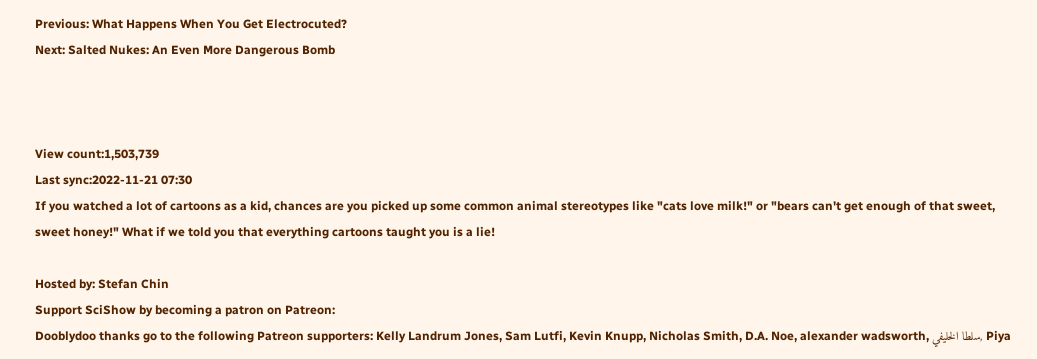Previous: What Happens When You Get Electrocuted?
Next: Salted Nukes: An Even More Dangerous Bomb



View count:1,503,739
Last sync:2022-11-21 07:30
If you watched a lot of cartoons as a kid, chances are you picked up some common animal stereotypes like "cats love milk!" or "bears can't get enough of that sweet, sweet honey!" What if we told you that everything cartoons taught you is a lie!

Hosted by: Stefan Chin
Support SciShow by becoming a patron on Patreon:
Dooblydoo thanks go to the following Patreon supporters: Kelly Landrum Jones, Sam Lutfi, Kevin Knupp, Nicholas Smith, D.A. Noe, alexander wadsworth, سلطا الخليفي, Piya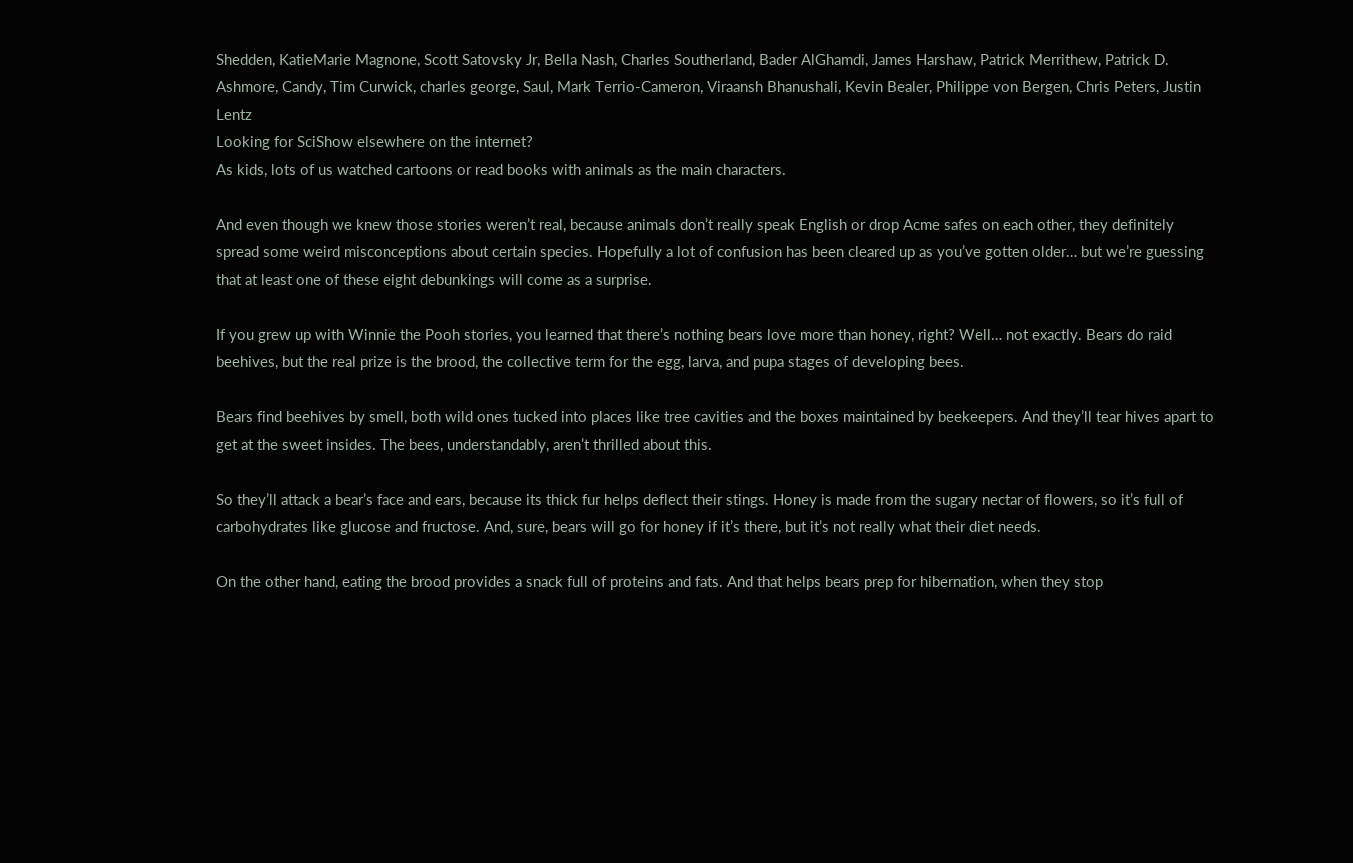Shedden, KatieMarie Magnone, Scott Satovsky Jr, Bella Nash, Charles Southerland, Bader AlGhamdi, James Harshaw, Patrick Merrithew, Patrick D. Ashmore, Candy, Tim Curwick, charles george, Saul, Mark Terrio-Cameron, Viraansh Bhanushali, Kevin Bealer, Philippe von Bergen, Chris Peters, Justin Lentz
Looking for SciShow elsewhere on the internet?
As kids, lots of us watched cartoons or read books with animals as the main characters.

And even though we knew those stories weren’t real, because animals don’t really speak English or drop Acme safes on each other, they definitely spread some weird misconceptions about certain species. Hopefully a lot of confusion has been cleared up as you’ve gotten older… but we’re guessing that at least one of these eight debunkings will come as a surprise.

If you grew up with Winnie the Pooh stories, you learned that there’s nothing bears love more than honey, right? Well… not exactly. Bears do raid beehives, but the real prize is the brood, the collective term for the egg, larva, and pupa stages of developing bees.

Bears find beehives by smell, both wild ones tucked into places like tree cavities and the boxes maintained by beekeepers. And they’ll tear hives apart to get at the sweet insides. The bees, understandably, aren’t thrilled about this.

So they’ll attack a bear’s face and ears, because its thick fur helps deflect their stings. Honey is made from the sugary nectar of flowers, so it’s full of carbohydrates like glucose and fructose. And, sure, bears will go for honey if it’s there, but it’s not really what their diet needs.

On the other hand, eating the brood provides a snack full of proteins and fats. And that helps bears prep for hibernation, when they stop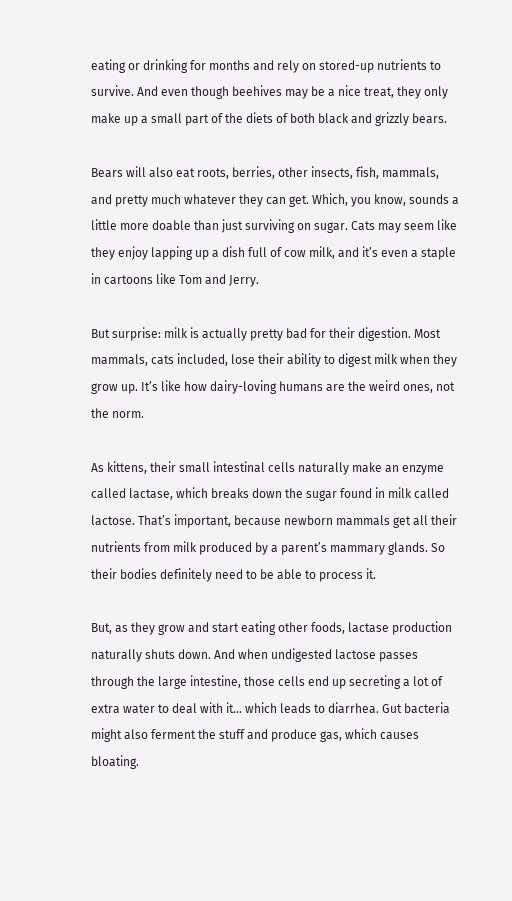eating or drinking for months and rely on stored-up nutrients to survive. And even though beehives may be a nice treat, they only make up a small part of the diets of both black and grizzly bears.

Bears will also eat roots, berries, other insects, fish, mammals, and pretty much whatever they can get. Which, you know, sounds a little more doable than just surviving on sugar. Cats may seem like they enjoy lapping up a dish full of cow milk, and it’s even a staple in cartoons like Tom and Jerry.

But surprise: milk is actually pretty bad for their digestion. Most mammals, cats included, lose their ability to digest milk when they grow up. It’s like how dairy-loving humans are the weird ones, not the norm.

As kittens, their small intestinal cells naturally make an enzyme called lactase, which breaks down the sugar found in milk called lactose. That’s important, because newborn mammals get all their nutrients from milk produced by a parent’s mammary glands. So their bodies definitely need to be able to process it.

But, as they grow and start eating other foods, lactase production naturally shuts down. And when undigested lactose passes through the large intestine, those cells end up secreting a lot of extra water to deal with it… which leads to diarrhea. Gut bacteria might also ferment the stuff and produce gas, which causes bloating.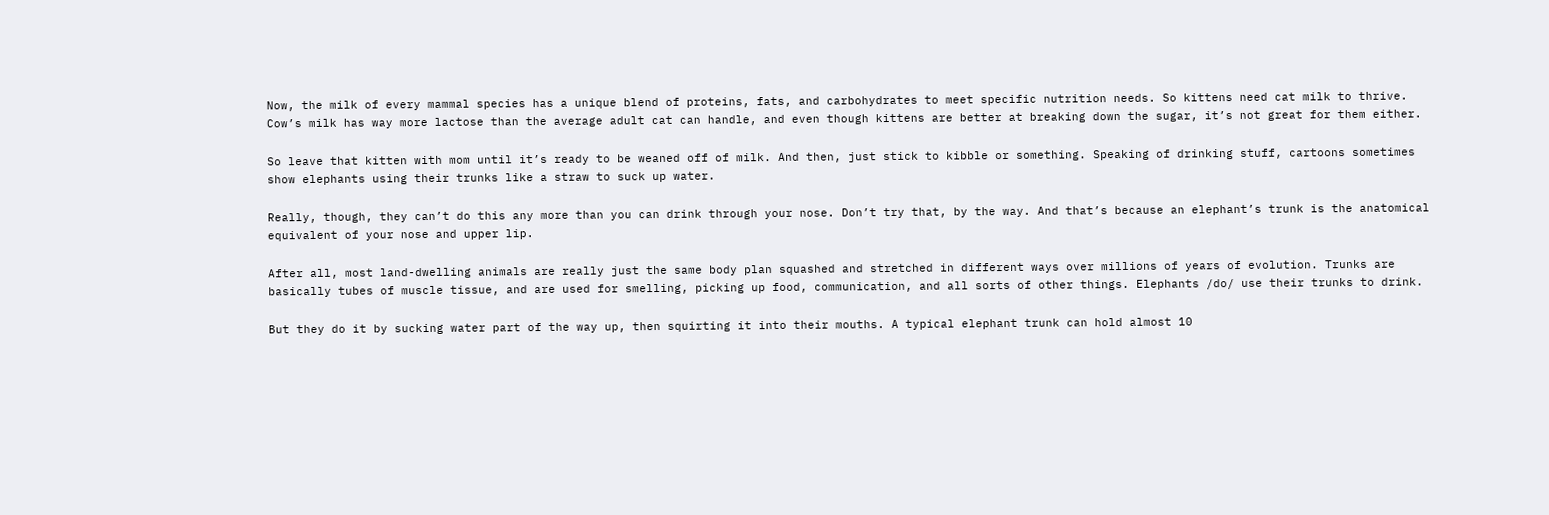Now, the milk of every mammal species has a unique blend of proteins, fats, and carbohydrates to meet specific nutrition needs. So kittens need cat milk to thrive. Cow’s milk has way more lactose than the average adult cat can handle, and even though kittens are better at breaking down the sugar, it’s not great for them either.

So leave that kitten with mom until it’s ready to be weaned off of milk. And then, just stick to kibble or something. Speaking of drinking stuff, cartoons sometimes show elephants using their trunks like a straw to suck up water.

Really, though, they can’t do this any more than you can drink through your nose. Don’t try that, by the way. And that’s because an elephant’s trunk is the anatomical equivalent of your nose and upper lip.

After all, most land-dwelling animals are really just the same body plan squashed and stretched in different ways over millions of years of evolution. Trunks are basically tubes of muscle tissue, and are used for smelling, picking up food, communication, and all sorts of other things. Elephants /do/ use their trunks to drink.

But they do it by sucking water part of the way up, then squirting it into their mouths. A typical elephant trunk can hold almost 10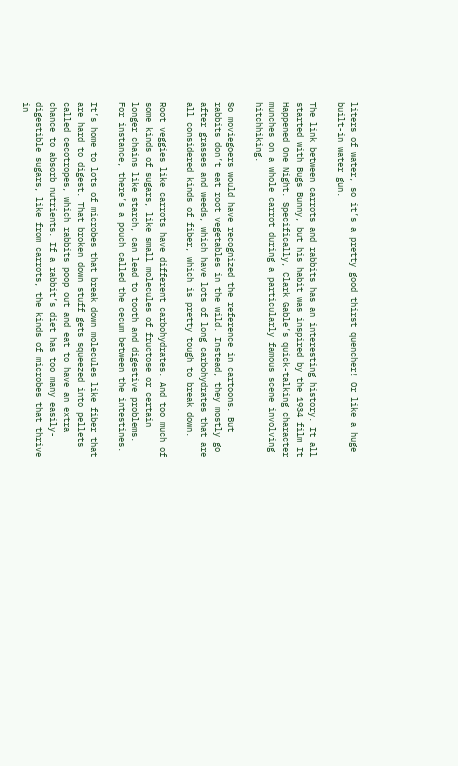liters of water, so it’s a pretty good thirst quencher! Or like a huge built-in water gun.

The link between carrots and rabbits has an interesting history. It all started with Bugs Bunny, but his habit was inspired by the 1934 film It Happened One Night. Specifically, Clark Gable’s quick-talking character munches on a whole carrot during a particularly famous scene involving hitchhiking.

So moviegoers would have recognized the reference in cartoons. But rabbits don’t eat root vegetables in the wild. Instead, they mostly go after grasses and weeds, which have lots of long carbohydrates that are all considered kinds of fiber, which is pretty tough to break down.

Root veggies like carrots have different carbohydrates. And too much of some kinds of sugars, like small molecules of fructose or certain longer chains like starch, can lead to tooth and digestive problems. For instance, there’s a pouch called the cecum between the intestines.

It’s home to lots of microbes that break down molecules like fiber that are hard to digest. That broken down stuff gets squeezed into pellets called cecotropes, which rabbits poop out and eat to have an extra chance to absorb nutrients. If a rabbit’s diet has too many easily-digestible sugars, like from carrots, the kinds of microbes that thrive in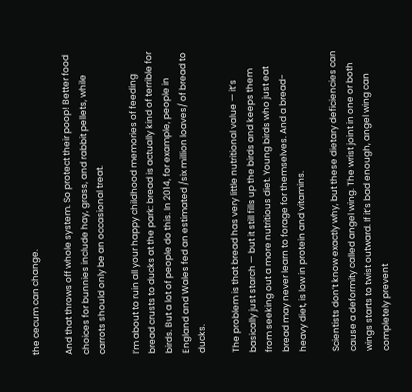the cecum can change.

And that throws off whole system. So protect their poop! Better food choices for bunnies include hay, grass, and rabbit pellets, while carrots should only be an occasional treat.

I’m about to ruin all your happy childhood memories of feeding bread crusts to ducks at the park: bread is actually kind of terrible for birds. But a lot of people do this. In 2014, for example, people in England and Wales fed an estimated /six million loaves/ of bread to ducks.

The problem is that bread has very little nutritional value — it’s basically just starch — but it still fills up the birds and keeps them from seeking out a more nutritious diet. Young birds who just eat bread may never learn to forage for themselves. And a bread-heavy diet, is low in protein and vitamins.

Scientists don’t know exactly why, but these dietary deficiencies can cause a deformity called angel wing. The wrist joint in one or both wings starts to twist outward. If it’s bad enough, angel wing can completely prevent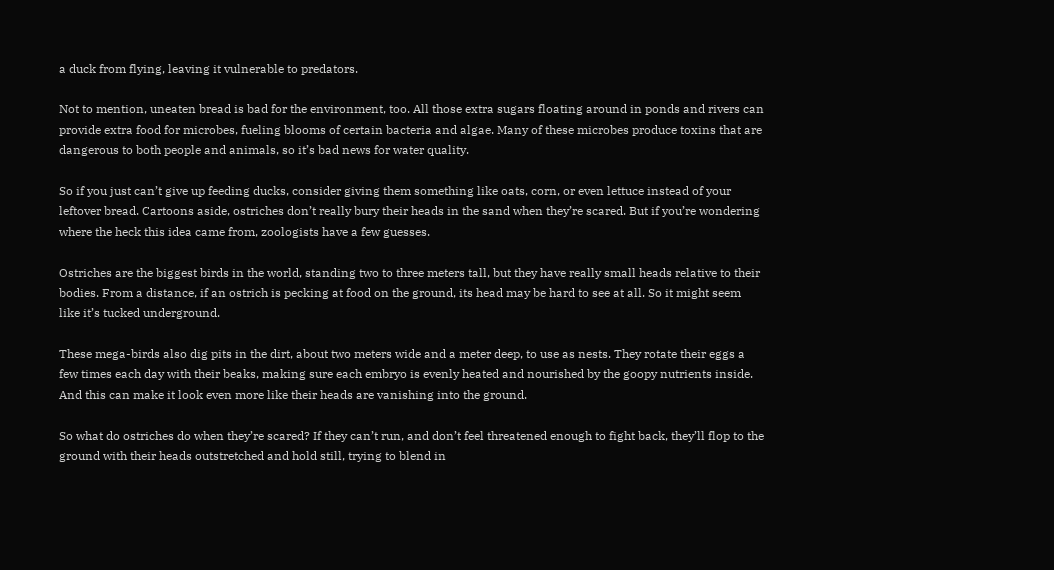a duck from flying, leaving it vulnerable to predators.

Not to mention, uneaten bread is bad for the environment, too. All those extra sugars floating around in ponds and rivers can provide extra food for microbes, fueling blooms of certain bacteria and algae. Many of these microbes produce toxins that are dangerous to both people and animals, so it’s bad news for water quality.

So if you just can’t give up feeding ducks, consider giving them something like oats, corn, or even lettuce instead of your leftover bread. Cartoons aside, ostriches don’t really bury their heads in the sand when they’re scared. But if you’re wondering where the heck this idea came from, zoologists have a few guesses.

Ostriches are the biggest birds in the world, standing two to three meters tall, but they have really small heads relative to their bodies. From a distance, if an ostrich is pecking at food on the ground, its head may be hard to see at all. So it might seem like it’s tucked underground.

These mega-birds also dig pits in the dirt, about two meters wide and a meter deep, to use as nests. They rotate their eggs a few times each day with their beaks, making sure each embryo is evenly heated and nourished by the goopy nutrients inside. And this can make it look even more like their heads are vanishing into the ground.

So what do ostriches do when they’re scared? If they can’t run, and don’t feel threatened enough to fight back, they’ll flop to the ground with their heads outstretched and hold still, trying to blend in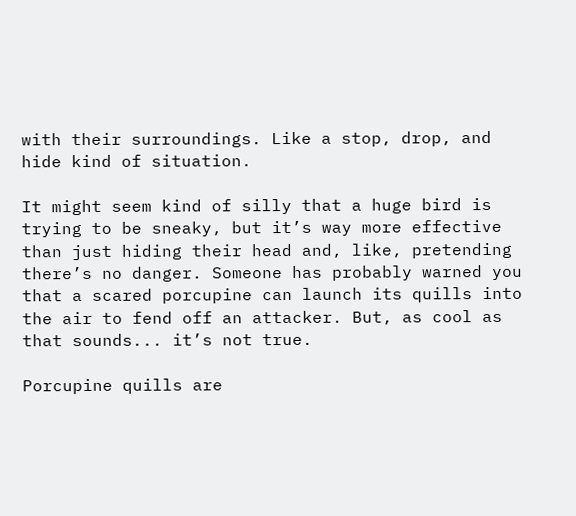with their surroundings. Like a stop, drop, and hide kind of situation.

It might seem kind of silly that a huge bird is trying to be sneaky, but it’s way more effective than just hiding their head and, like, pretending there’s no danger. Someone has probably warned you that a scared porcupine can launch its quills into the air to fend off an attacker. But, as cool as that sounds... it’s not true.

Porcupine quills are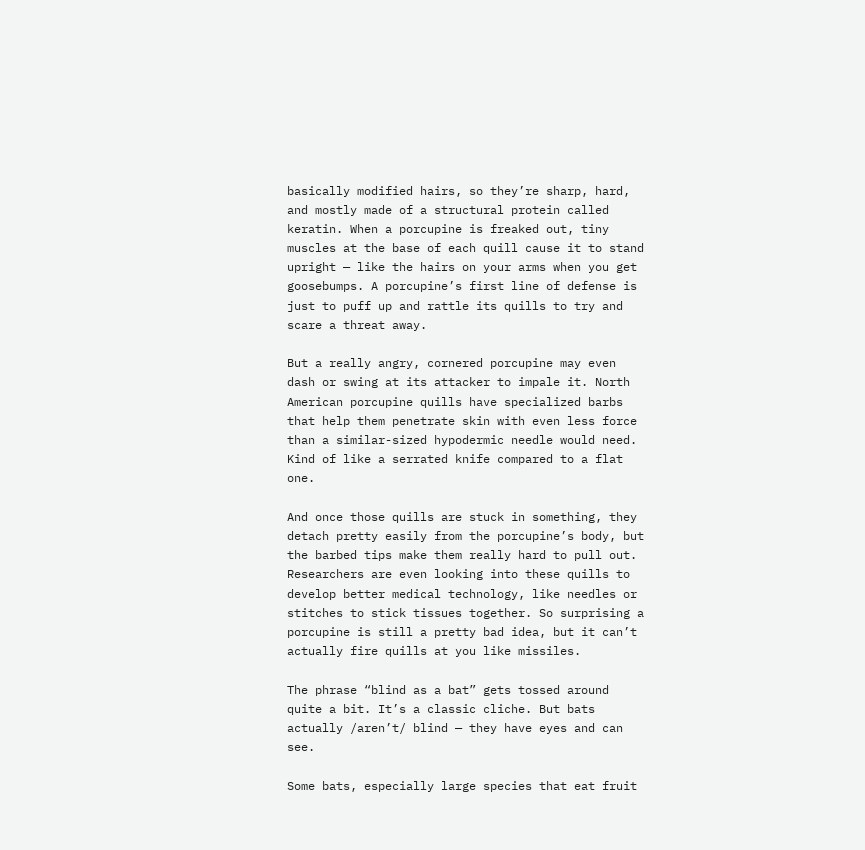basically modified hairs, so they’re sharp, hard, and mostly made of a structural protein called keratin. When a porcupine is freaked out, tiny muscles at the base of each quill cause it to stand upright — like the hairs on your arms when you get goosebumps. A porcupine’s first line of defense is just to puff up and rattle its quills to try and scare a threat away.

But a really angry, cornered porcupine may even dash or swing at its attacker to impale it. North American porcupine quills have specialized barbs that help them penetrate skin with even less force than a similar-sized hypodermic needle would need. Kind of like a serrated knife compared to a flat one.

And once those quills are stuck in something, they detach pretty easily from the porcupine’s body, but the barbed tips make them really hard to pull out. Researchers are even looking into these quills to develop better medical technology, like needles or stitches to stick tissues together. So surprising a porcupine is still a pretty bad idea, but it can’t actually fire quills at you like missiles.

The phrase “blind as a bat” gets tossed around quite a bit. It’s a classic cliche. But bats actually /aren’t/ blind — they have eyes and can see.

Some bats, especially large species that eat fruit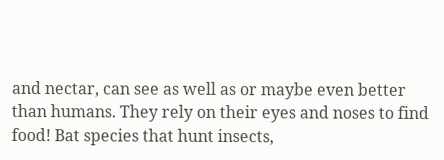and nectar, can see as well as or maybe even better than humans. They rely on their eyes and noses to find food! Bat species that hunt insects,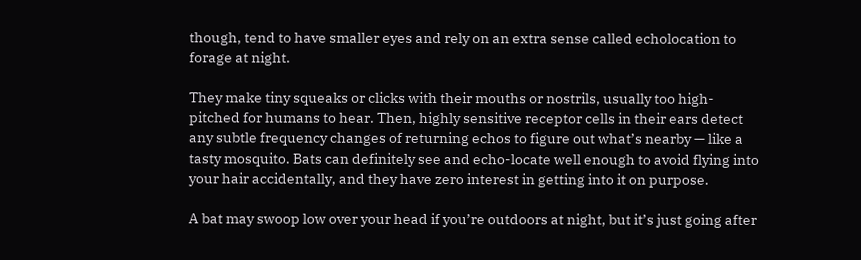though, tend to have smaller eyes and rely on an extra sense called echolocation to forage at night.

They make tiny squeaks or clicks with their mouths or nostrils, usually too high-pitched for humans to hear. Then, highly sensitive receptor cells in their ears detect any subtle frequency changes of returning echos to figure out what’s nearby — like a tasty mosquito. Bats can definitely see and echo-locate well enough to avoid flying into your hair accidentally, and they have zero interest in getting into it on purpose.

A bat may swoop low over your head if you’re outdoors at night, but it’s just going after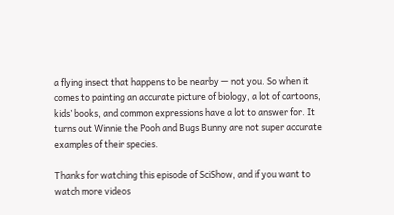a flying insect that happens to be nearby — not you. So when it comes to painting an accurate picture of biology, a lot of cartoons, kids’ books, and common expressions have a lot to answer for. It turns out Winnie the Pooh and Bugs Bunny are not super accurate examples of their species.

Thanks for watching this episode of SciShow, and if you want to watch more videos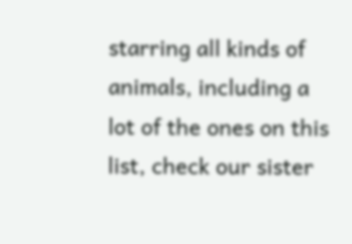starring all kinds of animals, including a lot of the ones on this list, check our sister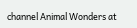channel Animal Wonders at